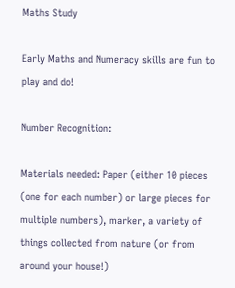Maths Study

Early Maths and Numeracy skills are fun to play and do!

Number Recognition:

Materials needed: Paper (either 10 pieces (one for each number) or large pieces for multiple numbers), marker, a variety of things collected from nature (or from around your house!)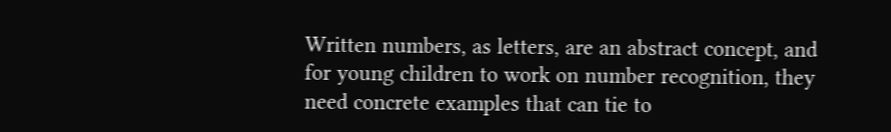Written numbers, as letters, are an abstract concept, and for young children to work on number recognition, they need concrete examples that can tie to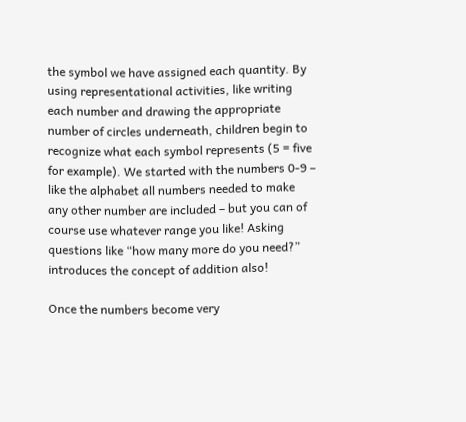the symbol we have assigned each quantity. By using representational activities, like writing each number and drawing the appropriate number of circles underneath, children begin to recognize what each symbol represents (5 = five for example). We started with the numbers 0-9 – like the alphabet all numbers needed to make any other number are included – but you can of course use whatever range you like! Asking questions like “how many more do you need?” introduces the concept of addition also!

Once the numbers become very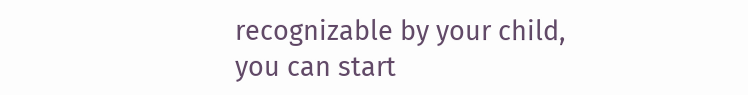recognizable by your child, you can start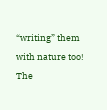“writing” them with nature too! The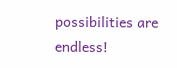possibilities are endless!